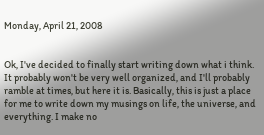Monday, April 21, 2008


Ok, I've decided to finally start writing down what i think. It probably won't be very well organized, and I'll probably ramble at times, but here it is. Basically, this is just a place for me to write down my musings on life, the universe, and everything. I make no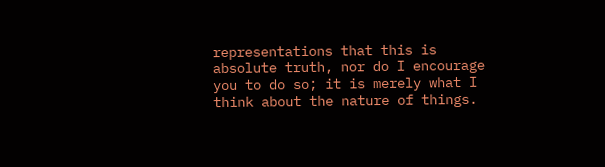representations that this is absolute truth, nor do I encourage you to do so; it is merely what I think about the nature of things.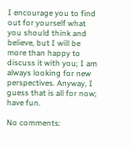I encourage you to find out for yourself what you should think and believe, but I will be more than happy to discuss it with you; I am always looking for new perspectives. Anyway, I guess that is all for now; have fun.

No comments: